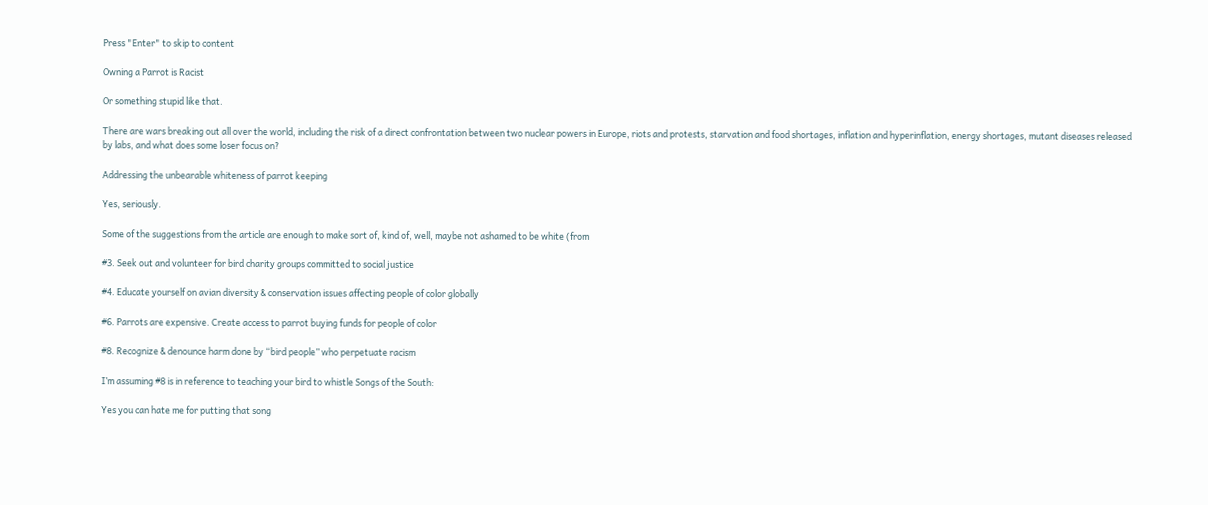Press "Enter" to skip to content

Owning a Parrot is Racist

Or something stupid like that.

There are wars breaking out all over the world, including the risk of a direct confrontation between two nuclear powers in Europe, riots and protests, starvation and food shortages, inflation and hyperinflation, energy shortages, mutant diseases released by labs, and what does some loser focus on?

Addressing the unbearable whiteness of parrot keeping

Yes, seriously.

Some of the suggestions from the article are enough to make sort of, kind of, well, maybe not ashamed to be white (from

#3. Seek out and volunteer for bird charity groups committed to social justice

#4. Educate yourself on avian diversity & conservation issues affecting people of color globally

#6. Parrots are expensive. Create access to parrot buying funds for people of color

#8. Recognize & denounce harm done by “bird people” who perpetuate racism

I’m assuming #8 is in reference to teaching your bird to whistle Songs of the South:

Yes you can hate me for putting that song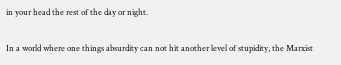in your head the rest of the day or night.

In a world where one things absurdity can not hit another level of stupidity, the Marxist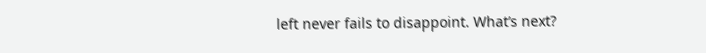left never fails to disappoint. What’s next?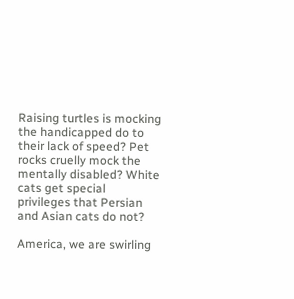Raising turtles is mocking the handicapped do to their lack of speed? Pet rocks cruelly mock the mentally disabled? White cats get special privileges that Persian and Asian cats do not?

America, we are swirling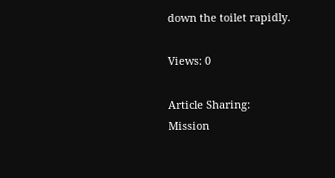down the toilet rapidly.

Views: 0

Article Sharing:
Mission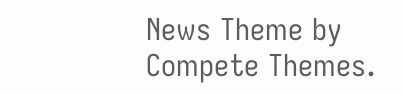News Theme by Compete Themes.